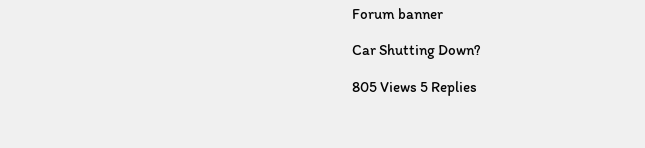Forum banner

Car Shutting Down?

805 Views 5 Replies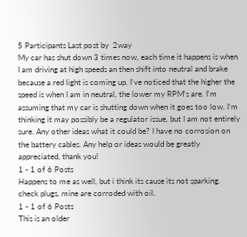5 Participants Last post by  2way
My car has shut down 3 times now, each time it happens is when I am driving at high speeds an then shift into neutral and brake because a red light is coming up. I've noticed that the higher the speed is when I am in neutral, the lower my RPM's are. I'm assuming that my car is shutting down when it goes too low. I'm thinking it may possibly be a regulator issue, but I am not entirely sure. Any other ideas what it could be? I have no corrosion on the battery cables. Any help or ideas would be greatly appreciated, thank you!
1 - 1 of 6 Posts
Happens to me as well, but i think its cause its not sparking. check plugs, mine are corroded with oil.
1 - 1 of 6 Posts
This is an older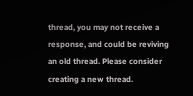thread, you may not receive a response, and could be reviving an old thread. Please consider creating a new thread.